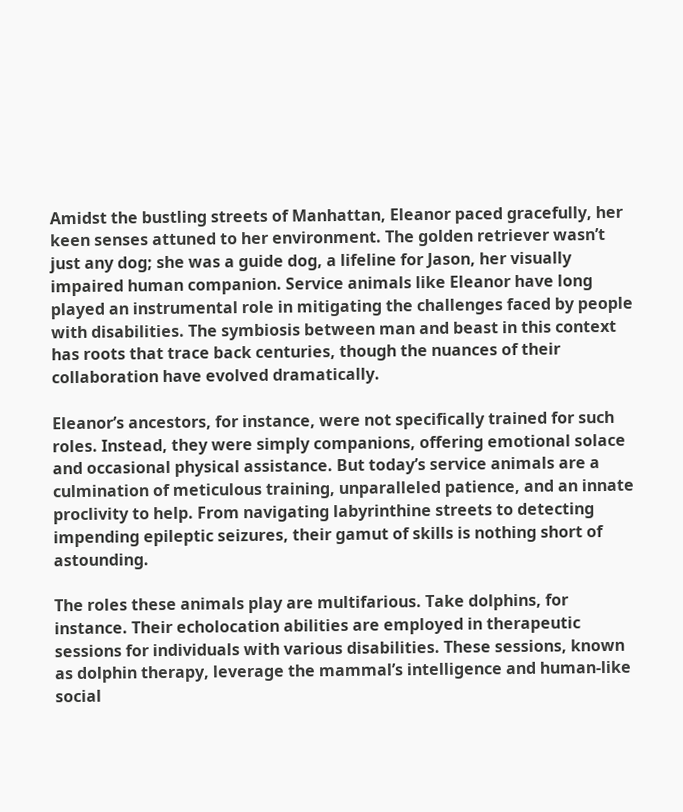Amidst the bustling streets of Manhattan, Eleanor paced gracefully, her keen senses attuned to her environment. The golden retriever wasn’t just any dog; she was a guide dog, a lifeline for Jason, her visually impaired human companion. Service animals like Eleanor have long played an instrumental role in mitigating the challenges faced by people with disabilities. The symbiosis between man and beast in this context has roots that trace back centuries, though the nuances of their collaboration have evolved dramatically.

Eleanor’s ancestors, for instance, were not specifically trained for such roles. Instead, they were simply companions, offering emotional solace and occasional physical assistance. But today’s service animals are a culmination of meticulous training, unparalleled patience, and an innate proclivity to help. From navigating labyrinthine streets to detecting impending epileptic seizures, their gamut of skills is nothing short of astounding.

The roles these animals play are multifarious. Take dolphins, for instance. Their echolocation abilities are employed in therapeutic sessions for individuals with various disabilities. These sessions, known as dolphin therapy, leverage the mammal’s intelligence and human-like social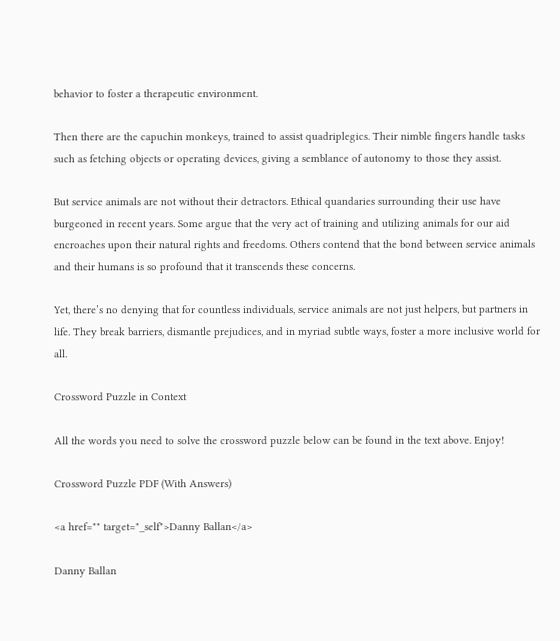behavior to foster a therapeutic environment.

Then there are the capuchin monkeys, trained to assist quadriplegics. Their nimble fingers handle tasks such as fetching objects or operating devices, giving a semblance of autonomy to those they assist.

But service animals are not without their detractors. Ethical quandaries surrounding their use have burgeoned in recent years. Some argue that the very act of training and utilizing animals for our aid encroaches upon their natural rights and freedoms. Others contend that the bond between service animals and their humans is so profound that it transcends these concerns.

Yet, there’s no denying that for countless individuals, service animals are not just helpers, but partners in life. They break barriers, dismantle prejudices, and in myriad subtle ways, foster a more inclusive world for all.

Crossword Puzzle in Context

All the words you need to solve the crossword puzzle below can be found in the text above. Enjoy!

Crossword Puzzle PDF (With Answers)

<a href="" target="_self">Danny Ballan</a>

Danny Ballan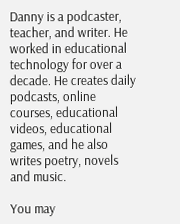Danny is a podcaster, teacher, and writer. He worked in educational technology for over a decade. He creates daily podcasts, online courses, educational videos, educational games, and he also writes poetry, novels and music.

You may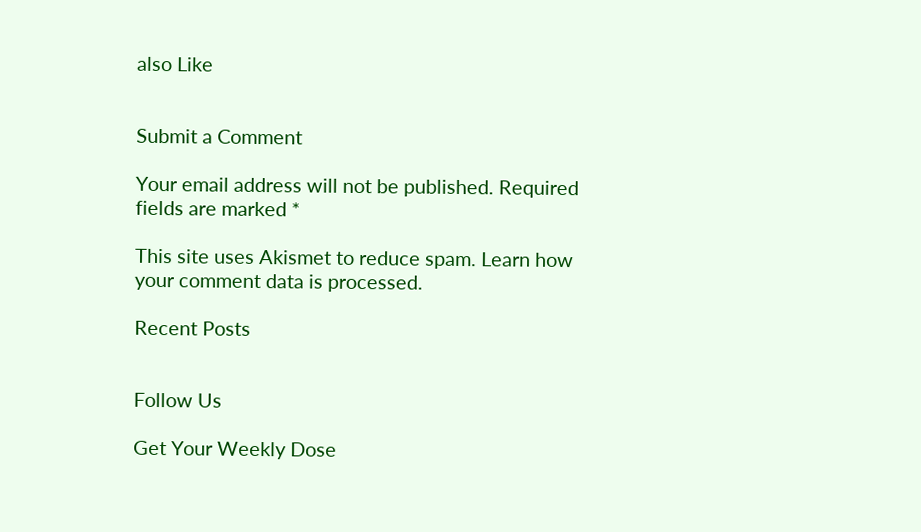also Like


Submit a Comment

Your email address will not be published. Required fields are marked *

This site uses Akismet to reduce spam. Learn how your comment data is processed.

Recent Posts


Follow Us

Get Your Weekly Dose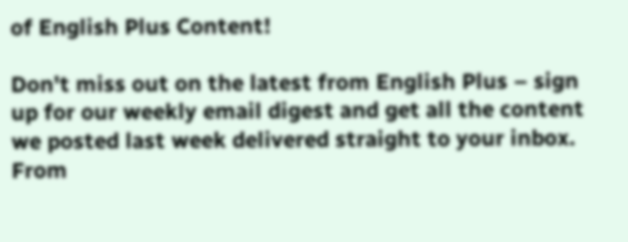of English Plus Content!

Don't miss out on the latest from English Plus – sign up for our weekly email digest and get all the content we posted last week delivered straight to your inbox. From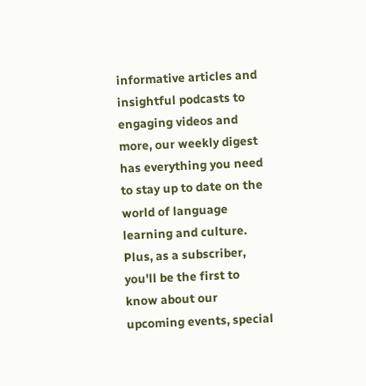informative articles and insightful podcasts to engaging videos and more, our weekly digest has everything you need to stay up to date on the world of language learning and culture. Plus, as a subscriber, you'll be the first to know about our upcoming events, special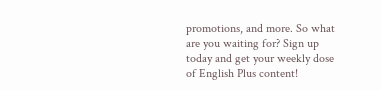promotions, and more. So what are you waiting for? Sign up today and get your weekly dose of English Plus content!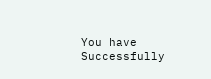You have Successfully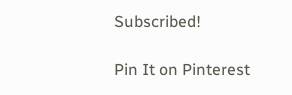Subscribed!

Pin It on Pinterest